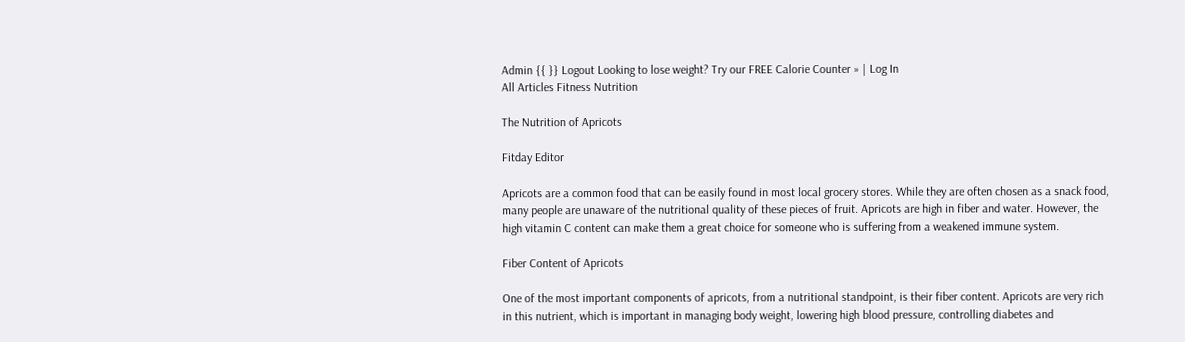Admin {{ }} Logout Looking to lose weight? Try our FREE Calorie Counter » | Log In
All Articles Fitness Nutrition

The Nutrition of Apricots

Fitday Editor

Apricots are a common food that can be easily found in most local grocery stores. While they are often chosen as a snack food, many people are unaware of the nutritional quality of these pieces of fruit. Apricots are high in fiber and water. However, the high vitamin C content can make them a great choice for someone who is suffering from a weakened immune system.

Fiber Content of Apricots

One of the most important components of apricots, from a nutritional standpoint, is their fiber content. Apricots are very rich in this nutrient, which is important in managing body weight, lowering high blood pressure, controlling diabetes and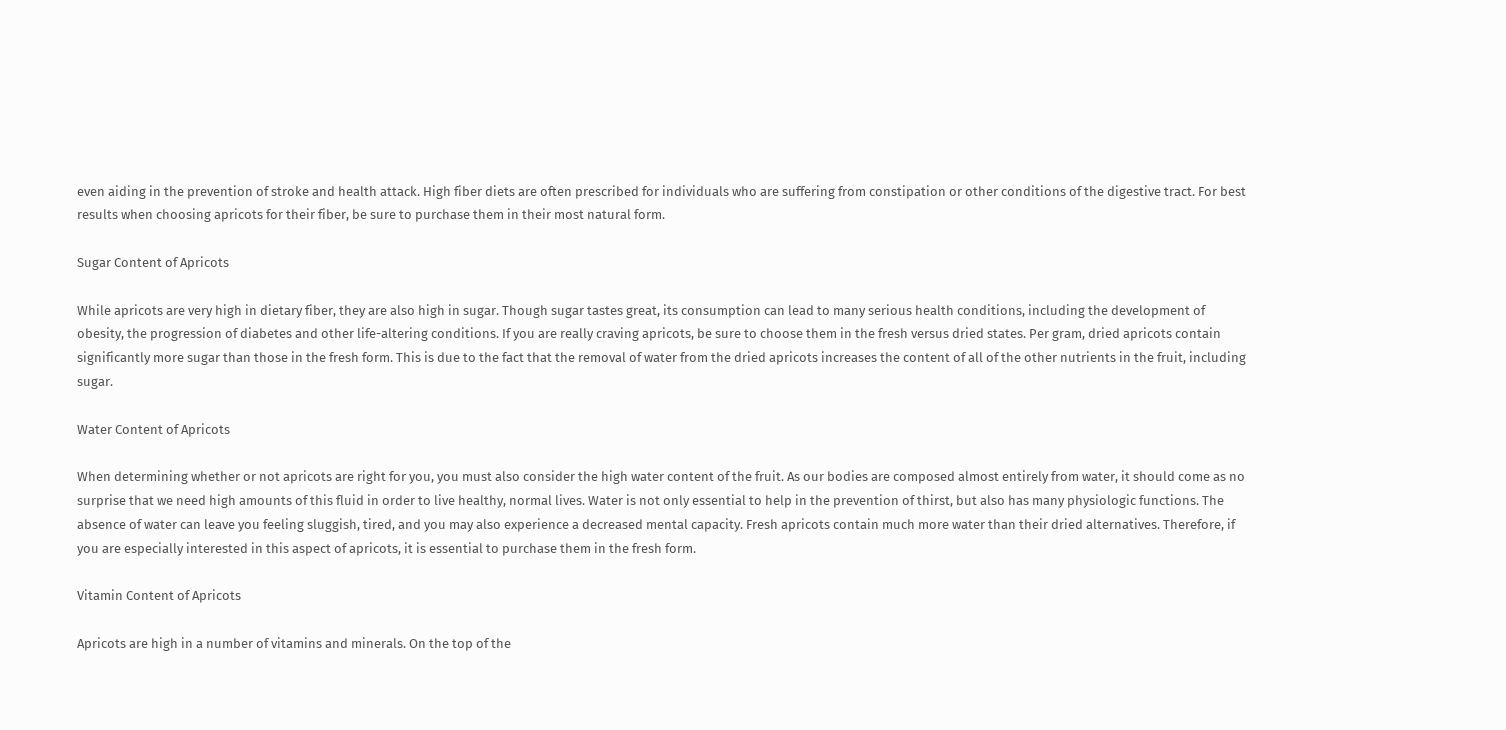even aiding in the prevention of stroke and health attack. High fiber diets are often prescribed for individuals who are suffering from constipation or other conditions of the digestive tract. For best results when choosing apricots for their fiber, be sure to purchase them in their most natural form.

Sugar Content of Apricots

While apricots are very high in dietary fiber, they are also high in sugar. Though sugar tastes great, its consumption can lead to many serious health conditions, including the development of obesity, the progression of diabetes and other life-altering conditions. If you are really craving apricots, be sure to choose them in the fresh versus dried states. Per gram, dried apricots contain significantly more sugar than those in the fresh form. This is due to the fact that the removal of water from the dried apricots increases the content of all of the other nutrients in the fruit, including sugar.

Water Content of Apricots

When determining whether or not apricots are right for you, you must also consider the high water content of the fruit. As our bodies are composed almost entirely from water, it should come as no surprise that we need high amounts of this fluid in order to live healthy, normal lives. Water is not only essential to help in the prevention of thirst, but also has many physiologic functions. The absence of water can leave you feeling sluggish, tired, and you may also experience a decreased mental capacity. Fresh apricots contain much more water than their dried alternatives. Therefore, if you are especially interested in this aspect of apricots, it is essential to purchase them in the fresh form.

Vitamin Content of Apricots

Apricots are high in a number of vitamins and minerals. On the top of the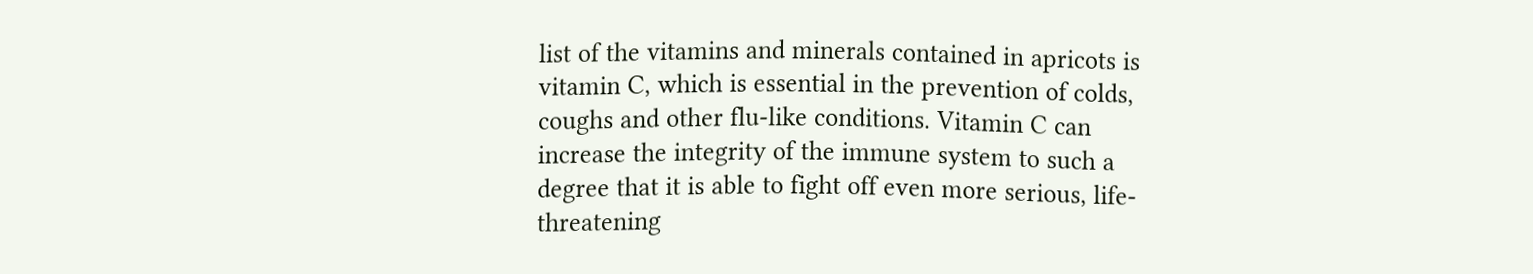list of the vitamins and minerals contained in apricots is vitamin C, which is essential in the prevention of colds, coughs and other flu-like conditions. Vitamin C can increase the integrity of the immune system to such a degree that it is able to fight off even more serious, life-threatening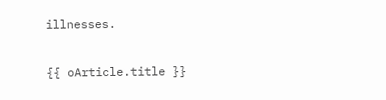illnesses.

{{ oArticle.title }}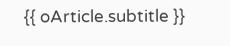{{ oArticle.subtitle }}